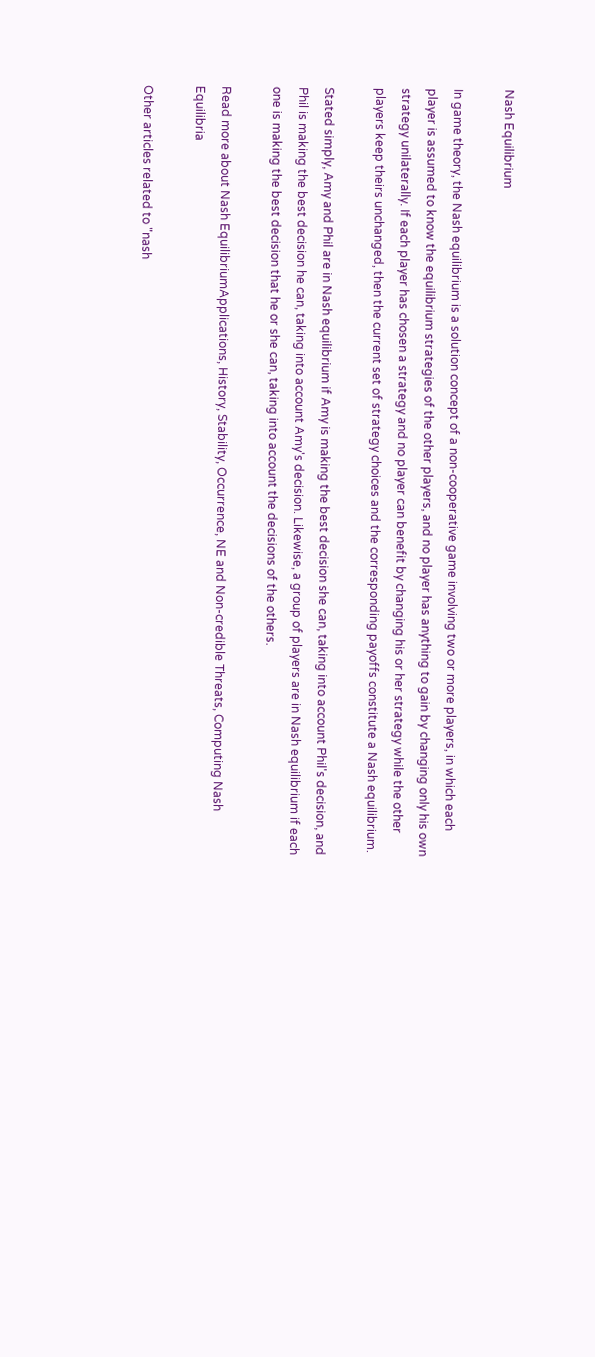Nash Equilibrium

In game theory, the Nash equilibrium is a solution concept of a non-cooperative game involving two or more players, in which each player is assumed to know the equilibrium strategies of the other players, and no player has anything to gain by changing only his own strategy unilaterally. If each player has chosen a strategy and no player can benefit by changing his or her strategy while the other players keep theirs unchanged, then the current set of strategy choices and the corresponding payoffs constitute a Nash equilibrium.

Stated simply, Amy and Phil are in Nash equilibrium if Amy is making the best decision she can, taking into account Phil's decision, and Phil is making the best decision he can, taking into account Amy's decision. Likewise, a group of players are in Nash equilibrium if each one is making the best decision that he or she can, taking into account the decisions of the others.

Read more about Nash EquilibriumApplications, History, Stability, Occurrence, NE and Non-credible Threats, Computing Nash Equilibria

Other articles related to "nash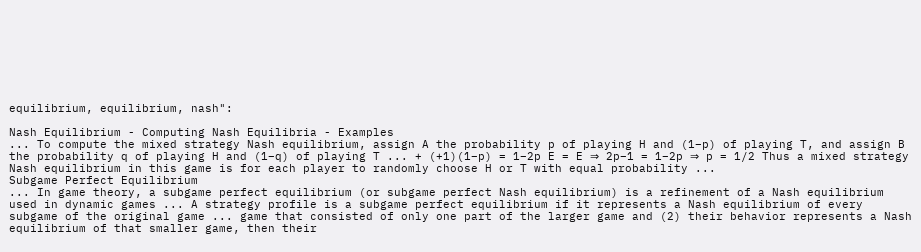equilibrium, equilibrium, nash":

Nash Equilibrium - Computing Nash Equilibria - Examples
... To compute the mixed strategy Nash equilibrium, assign A the probability p of playing H and (1−p) of playing T, and assign B the probability q of playing H and (1−q) of playing T ... + (+1)(1−p) = 1−2p E = E ⇒ 2p−1 = 1−2p ⇒ p = 1/2 Thus a mixed strategy Nash equilibrium in this game is for each player to randomly choose H or T with equal probability ...
Subgame Perfect Equilibrium
... In game theory, a subgame perfect equilibrium (or subgame perfect Nash equilibrium) is a refinement of a Nash equilibrium used in dynamic games ... A strategy profile is a subgame perfect equilibrium if it represents a Nash equilibrium of every subgame of the original game ... game that consisted of only one part of the larger game and (2) their behavior represents a Nash equilibrium of that smaller game, then their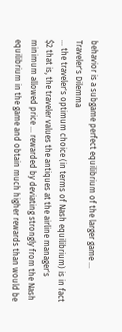behavior is a subgame perfect equilibrium of the larger game ...
Traveler's Dilemma
... the traveler's optimum choice (in terms of Nash equilibrium) is in fact $2 that is, the traveler values the antiques at the airline manager's minimum allowed price ... rewarded by deviating strongly from the Nash equilibrium in the game and obtain much higher rewards than would be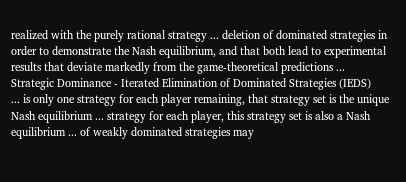realized with the purely rational strategy ... deletion of dominated strategies in order to demonstrate the Nash equilibrium, and that both lead to experimental results that deviate markedly from the game-theoretical predictions ...
Strategic Dominance - Iterated Elimination of Dominated Strategies (IEDS)
... is only one strategy for each player remaining, that strategy set is the unique Nash equilibrium ... strategy for each player, this strategy set is also a Nash equilibrium ... of weakly dominated strategies may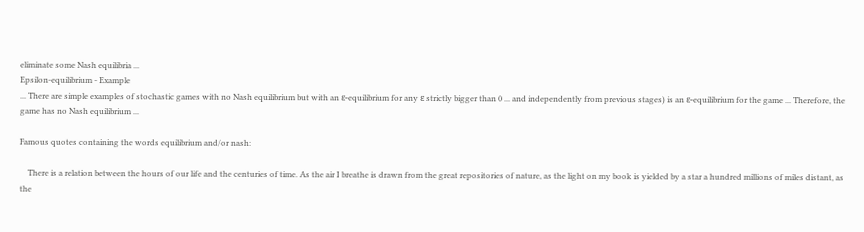eliminate some Nash equilibria ...
Epsilon-equilibrium - Example
... There are simple examples of stochastic games with no Nash equilibrium but with an ε-equilibrium for any ε strictly bigger than 0 ... and independently from previous stages) is an ε-equilibrium for the game ... Therefore, the game has no Nash equilibrium ...

Famous quotes containing the words equilibrium and/or nash:

    There is a relation between the hours of our life and the centuries of time. As the air I breathe is drawn from the great repositories of nature, as the light on my book is yielded by a star a hundred millions of miles distant, as the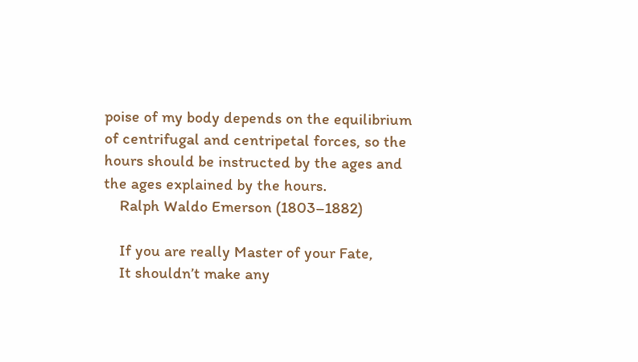poise of my body depends on the equilibrium of centrifugal and centripetal forces, so the hours should be instructed by the ages and the ages explained by the hours.
    Ralph Waldo Emerson (1803–1882)

    If you are really Master of your Fate,
    It shouldn’t make any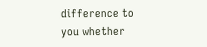difference to you whether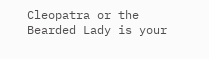Cleopatra or the Bearded Lady is your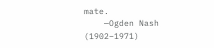mate.
    —Ogden Nash (1902–1971)